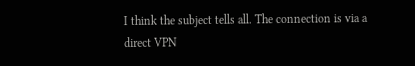I think the subject tells all. The connection is via a direct VPN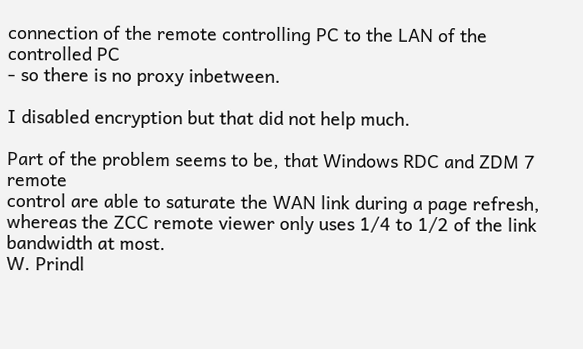connection of the remote controlling PC to the LAN of the controlled PC
- so there is no proxy inbetween.

I disabled encryption but that did not help much.

Part of the problem seems to be, that Windows RDC and ZDM 7 remote
control are able to saturate the WAN link during a page refresh,
whereas the ZCC remote viewer only uses 1/4 to 1/2 of the link
bandwidth at most.
W. Prindl